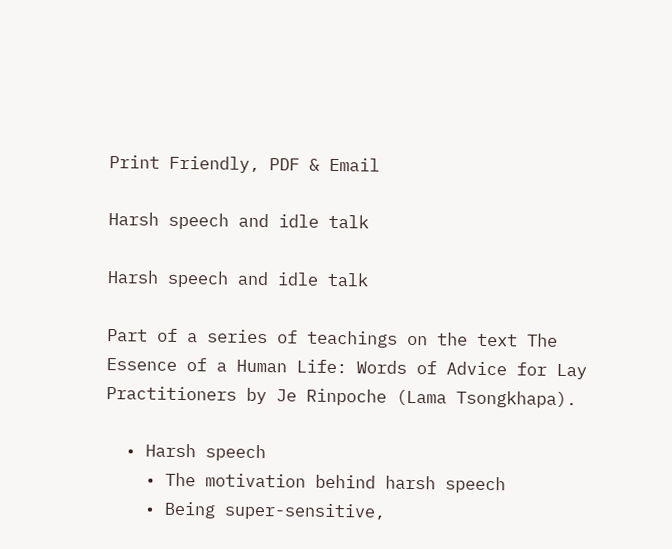Print Friendly, PDF & Email

Harsh speech and idle talk

Harsh speech and idle talk

Part of a series of teachings on the text The Essence of a Human Life: Words of Advice for Lay Practitioners by Je Rinpoche (Lama Tsongkhapa).

  • Harsh speech
    • The motivation behind harsh speech
    • Being super-sensitive,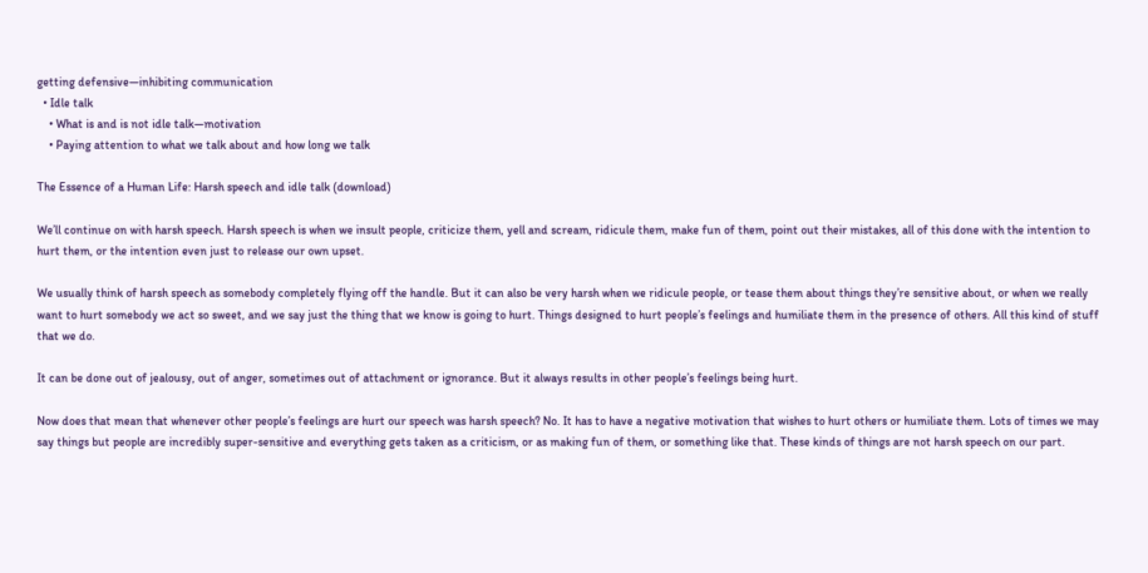getting defensive—inhibiting communication
  • Idle talk
    • What is and is not idle talk—motivation
    • Paying attention to what we talk about and how long we talk

The Essence of a Human Life: Harsh speech and idle talk (download)

We’ll continue on with harsh speech. Harsh speech is when we insult people, criticize them, yell and scream, ridicule them, make fun of them, point out their mistakes, all of this done with the intention to hurt them, or the intention even just to release our own upset.

We usually think of harsh speech as somebody completely flying off the handle. But it can also be very harsh when we ridicule people, or tease them about things they’re sensitive about, or when we really want to hurt somebody we act so sweet, and we say just the thing that we know is going to hurt. Things designed to hurt people’s feelings and humiliate them in the presence of others. All this kind of stuff that we do.

It can be done out of jealousy, out of anger, sometimes out of attachment or ignorance. But it always results in other people’s feelings being hurt.

Now does that mean that whenever other people’s feelings are hurt our speech was harsh speech? No. It has to have a negative motivation that wishes to hurt others or humiliate them. Lots of times we may say things but people are incredibly super-sensitive and everything gets taken as a criticism, or as making fun of them, or something like that. These kinds of things are not harsh speech on our part.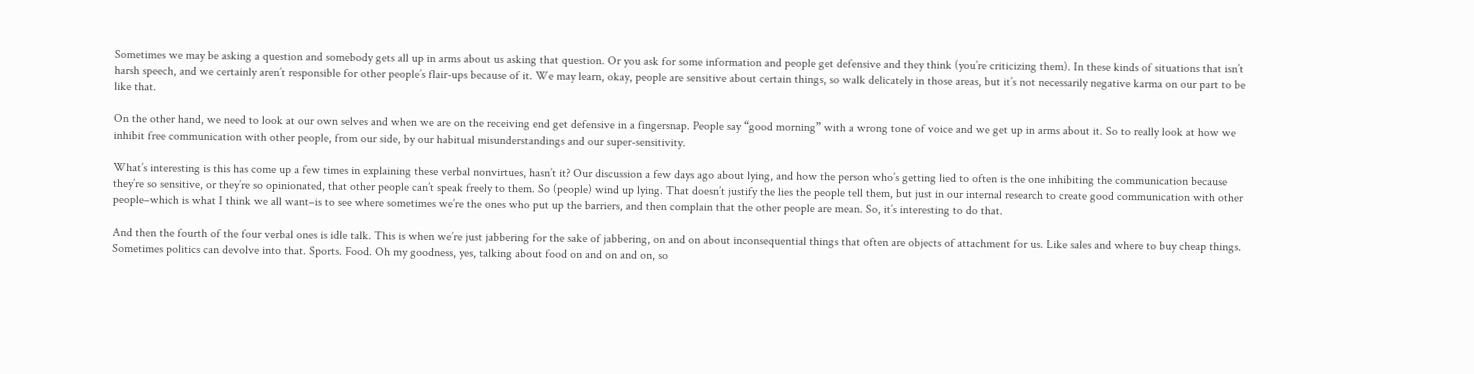Sometimes we may be asking a question and somebody gets all up in arms about us asking that question. Or you ask for some information and people get defensive and they think (you’re criticizing them). In these kinds of situations that isn’t harsh speech, and we certainly aren’t responsible for other people’s flair-ups because of it. We may learn, okay, people are sensitive about certain things, so walk delicately in those areas, but it’s not necessarily negative karma on our part to be like that.

On the other hand, we need to look at our own selves and when we are on the receiving end get defensive in a fingersnap. People say “good morning” with a wrong tone of voice and we get up in arms about it. So to really look at how we inhibit free communication with other people, from our side, by our habitual misunderstandings and our super-sensitivity.

What’s interesting is this has come up a few times in explaining these verbal nonvirtues, hasn’t it? Our discussion a few days ago about lying, and how the person who’s getting lied to often is the one inhibiting the communication because they’re so sensitive, or they’re so opinionated, that other people can’t speak freely to them. So (people) wind up lying. That doesn’t justify the lies the people tell them, but just in our internal research to create good communication with other people–which is what I think we all want–is to see where sometimes we’re the ones who put up the barriers, and then complain that the other people are mean. So, it’s interesting to do that.

And then the fourth of the four verbal ones is idle talk. This is when we’re just jabbering for the sake of jabbering, on and on about inconsequential things that often are objects of attachment for us. Like sales and where to buy cheap things. Sometimes politics can devolve into that. Sports. Food. Oh my goodness, yes, talking about food on and on and on, so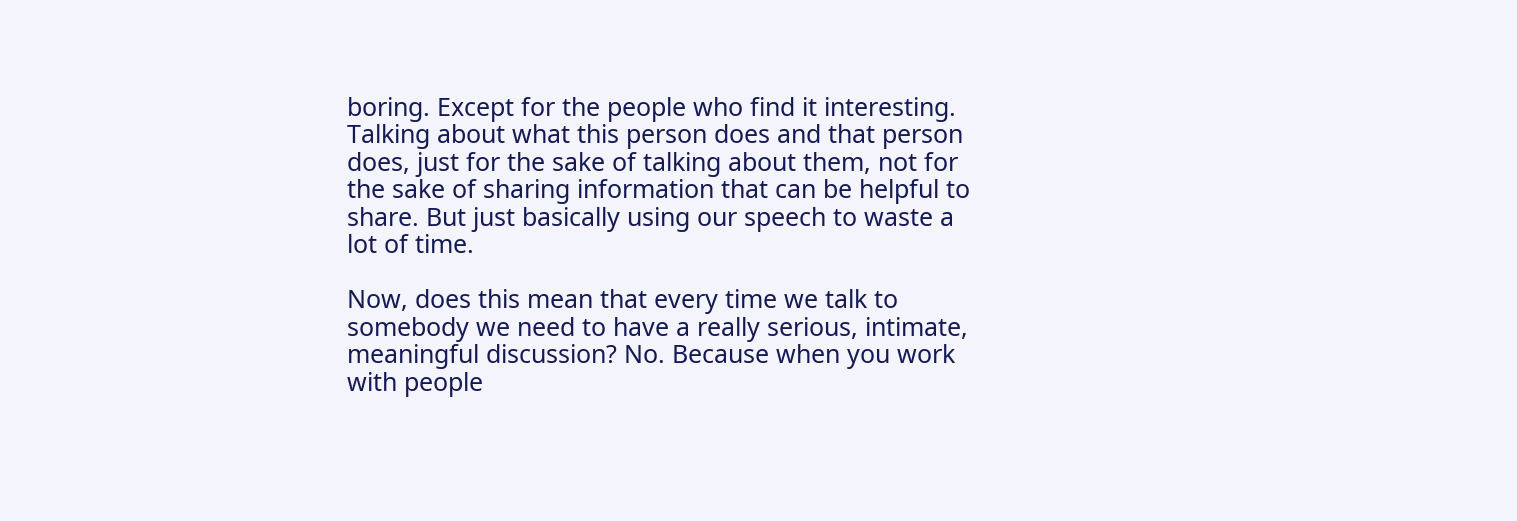boring. Except for the people who find it interesting. Talking about what this person does and that person does, just for the sake of talking about them, not for the sake of sharing information that can be helpful to share. But just basically using our speech to waste a lot of time.

Now, does this mean that every time we talk to somebody we need to have a really serious, intimate, meaningful discussion? No. Because when you work with people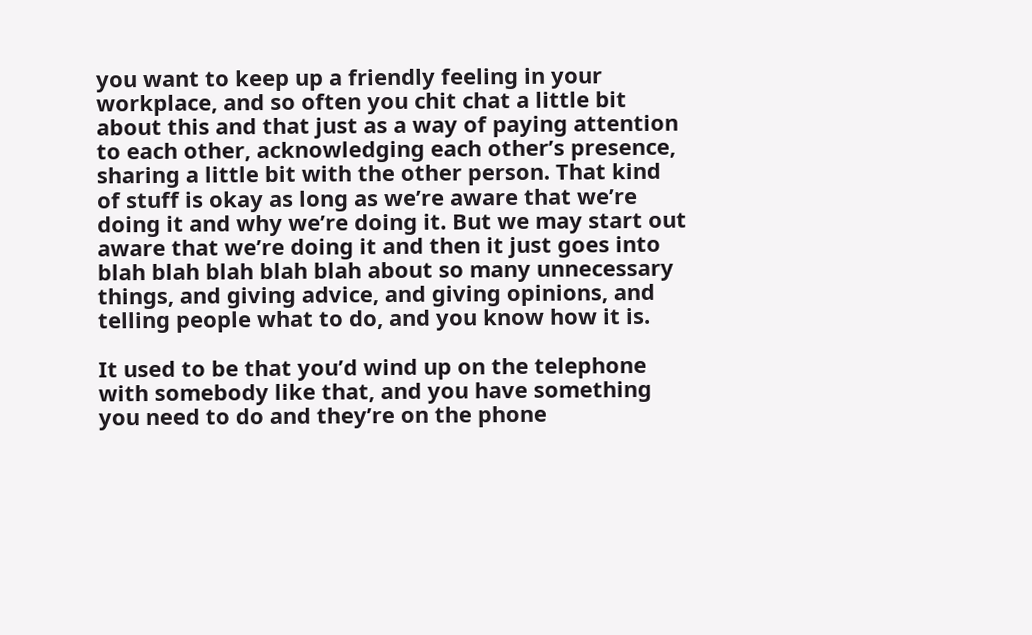you want to keep up a friendly feeling in your workplace, and so often you chit chat a little bit about this and that just as a way of paying attention to each other, acknowledging each other’s presence, sharing a little bit with the other person. That kind of stuff is okay as long as we’re aware that we’re doing it and why we’re doing it. But we may start out aware that we’re doing it and then it just goes into blah blah blah blah blah about so many unnecessary things, and giving advice, and giving opinions, and telling people what to do, and you know how it is.

It used to be that you’d wind up on the telephone with somebody like that, and you have something you need to do and they’re on the phone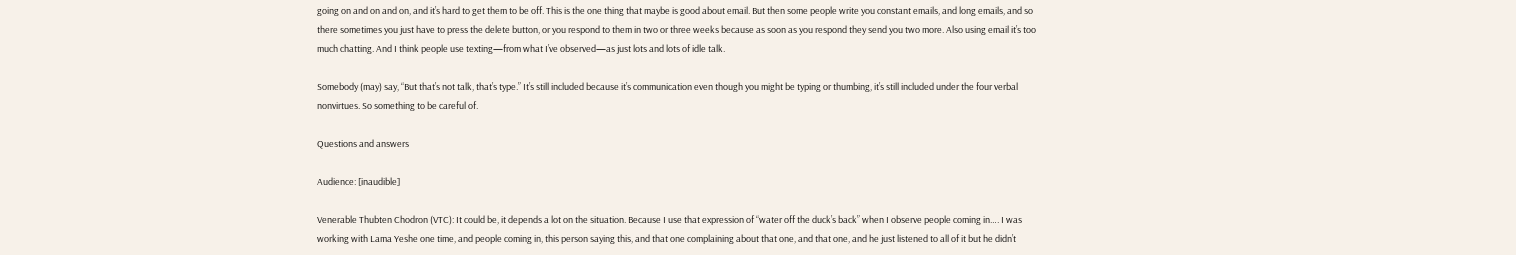going on and on and on, and it’s hard to get them to be off. This is the one thing that maybe is good about email. But then some people write you constant emails, and long emails, and so there sometimes you just have to press the delete button, or you respond to them in two or three weeks because as soon as you respond they send you two more. Also using email it’s too much chatting. And I think people use texting—from what I’ve observed—as just lots and lots of idle talk.

Somebody (may) say, “But that’s not talk, that’s type.” It’s still included because it’s communication even though you might be typing or thumbing, it’s still included under the four verbal nonvirtues. So something to be careful of.

Questions and answers

Audience: [inaudible]

Venerable Thubten Chodron (VTC): It could be, it depends a lot on the situation. Because I use that expression of “water off the duck’s back” when I observe people coming in…. I was working with Lama Yeshe one time, and people coming in, this person saying this, and that one complaining about that one, and that one, and he just listened to all of it but he didn’t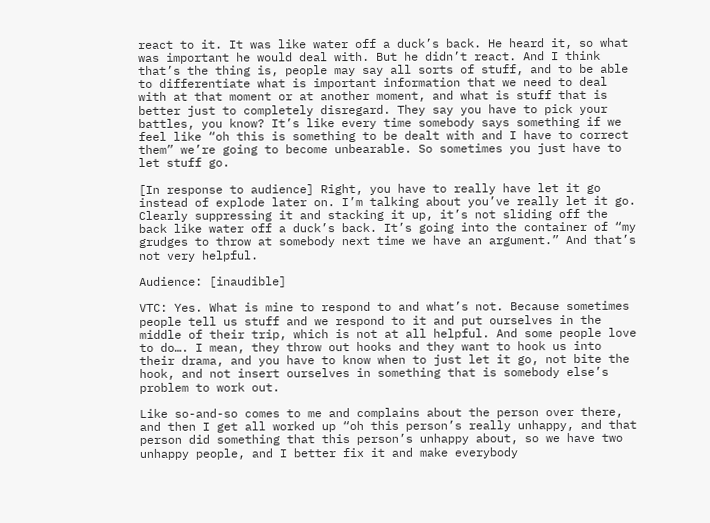react to it. It was like water off a duck’s back. He heard it, so what was important he would deal with. But he didn’t react. And I think that’s the thing is, people may say all sorts of stuff, and to be able to differentiate what is important information that we need to deal with at that moment or at another moment, and what is stuff that is better just to completely disregard. They say you have to pick your battles, you know? It’s like every time somebody says something if we feel like “oh this is something to be dealt with and I have to correct them” we’re going to become unbearable. So sometimes you just have to let stuff go.

[In response to audience] Right, you have to really have let it go instead of explode later on. I’m talking about you’ve really let it go. Clearly suppressing it and stacking it up, it’s not sliding off the back like water off a duck’s back. It’s going into the container of “my grudges to throw at somebody next time we have an argument.” And that’s not very helpful.

Audience: [inaudible]

VTC: Yes. What is mine to respond to and what’s not. Because sometimes people tell us stuff and we respond to it and put ourselves in the middle of their trip, which is not at all helpful. And some people love to do…. I mean, they throw out hooks and they want to hook us into their drama, and you have to know when to just let it go, not bite the hook, and not insert ourselves in something that is somebody else’s problem to work out.

Like so-and-so comes to me and complains about the person over there, and then I get all worked up “oh this person’s really unhappy, and that person did something that this person’s unhappy about, so we have two unhappy people, and I better fix it and make everybody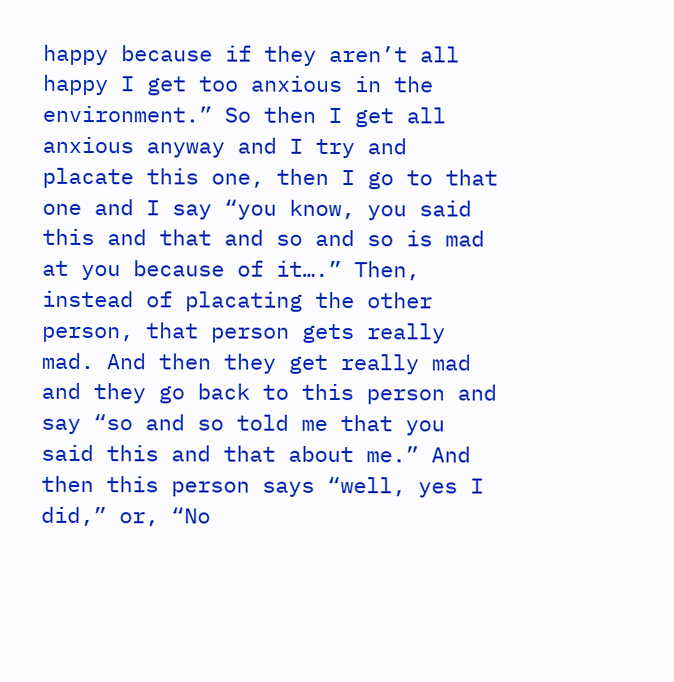happy because if they aren’t all happy I get too anxious in the environment.” So then I get all anxious anyway and I try and placate this one, then I go to that one and I say “you know, you said this and that and so and so is mad at you because of it….” Then, instead of placating the other person, that person gets really mad. And then they get really mad and they go back to this person and say “so and so told me that you said this and that about me.” And then this person says “well, yes I did,” or, “No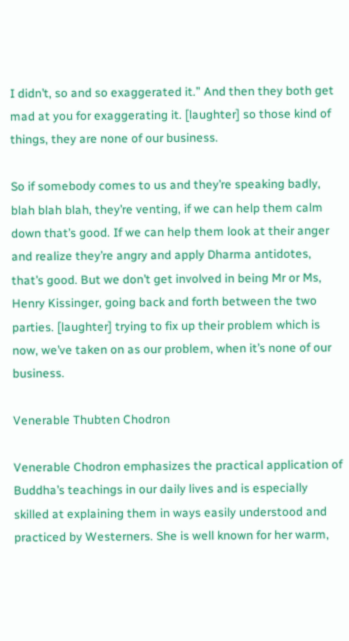I didn’t, so and so exaggerated it.” And then they both get mad at you for exaggerating it. [laughter] so those kind of things, they are none of our business.

So if somebody comes to us and they’re speaking badly, blah blah blah, they’re venting, if we can help them calm down that’s good. If we can help them look at their anger and realize they’re angry and apply Dharma antidotes, that’s good. But we don’t get involved in being Mr or Ms, Henry Kissinger, going back and forth between the two parties. [laughter] trying to fix up their problem which is now, we’ve taken on as our problem, when it’s none of our business.

Venerable Thubten Chodron

Venerable Chodron emphasizes the practical application of Buddha’s teachings in our daily lives and is especially skilled at explaining them in ways easily understood and practiced by Westerners. She is well known for her warm,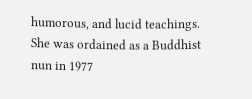humorous, and lucid teachings. She was ordained as a Buddhist nun in 1977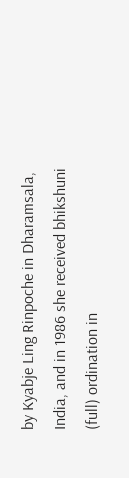by Kyabje Ling Rinpoche in Dharamsala, India, and in 1986 she received bhikshuni (full) ordination in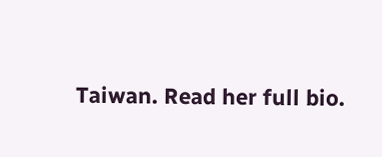Taiwan. Read her full bio.